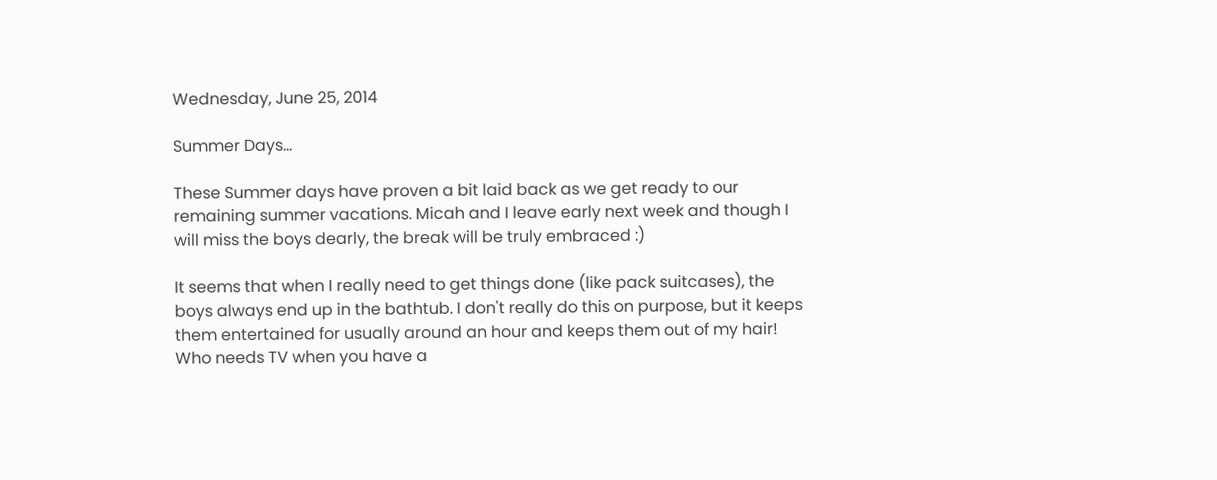Wednesday, June 25, 2014

Summer Days...

These Summer days have proven a bit laid back as we get ready to our remaining summer vacations. Micah and I leave early next week and though I will miss the boys dearly, the break will be truly embraced :)

It seems that when I really need to get things done (like pack suitcases), the boys always end up in the bathtub. I don't really do this on purpose, but it keeps them entertained for usually around an hour and keeps them out of my hair! Who needs TV when you have a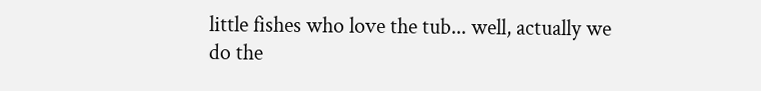little fishes who love the tub... well, actually we do the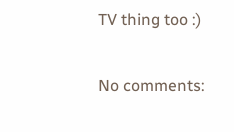TV thing too :)

No comments: